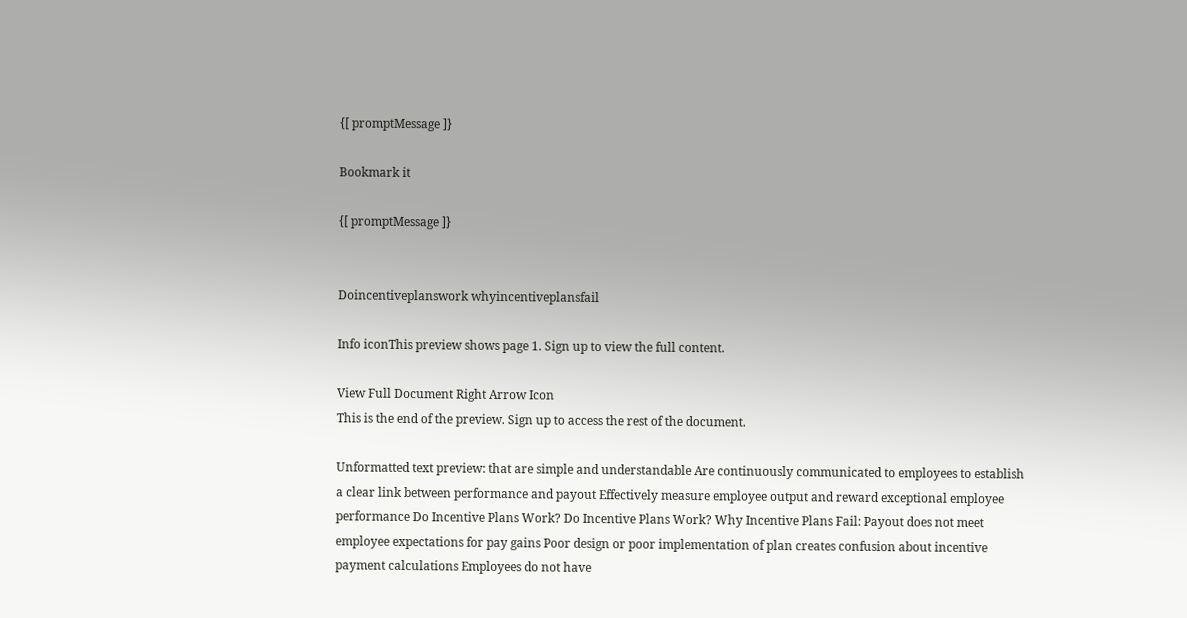{[ promptMessage ]}

Bookmark it

{[ promptMessage ]}


Doincentiveplanswork whyincentiveplansfail

Info iconThis preview shows page 1. Sign up to view the full content.

View Full Document Right Arrow Icon
This is the end of the preview. Sign up to access the rest of the document.

Unformatted text preview: that are simple and understandable Are continuously communicated to employees to establish a clear link between performance and payout Effectively measure employee output and reward exceptional employee performance Do Incentive Plans Work? Do Incentive Plans Work? Why Incentive Plans Fail: Payout does not meet employee expectations for pay gains Poor design or poor implementation of plan creates confusion about incentive payment calculations Employees do not have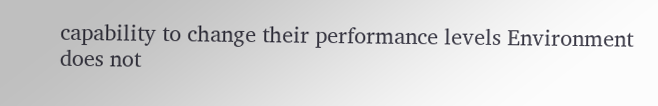capability to change their performance levels Environment does not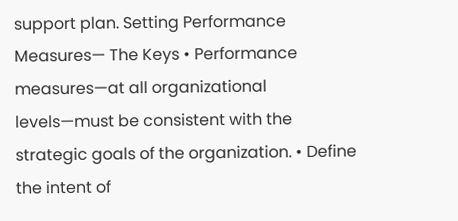support plan. Setting Performance Measures— The Keys • Performance measures—at all organizational levels—must be consistent with the strategic goals of the organization. • Define the intent of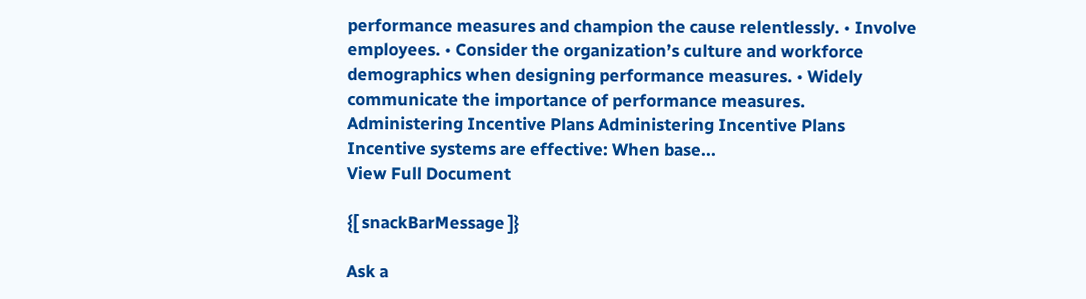performance measures and champion the cause relentlessly. • Involve employees. • Consider the organization’s culture and workforce demographics when designing performance measures. • Widely communicate the importance of performance measures. Administering Incentive Plans Administering Incentive Plans Incentive systems are effective: When base...
View Full Document

{[ snackBarMessage ]}

Ask a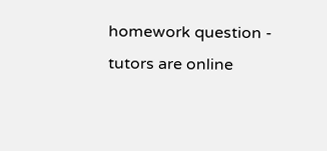homework question - tutors are online